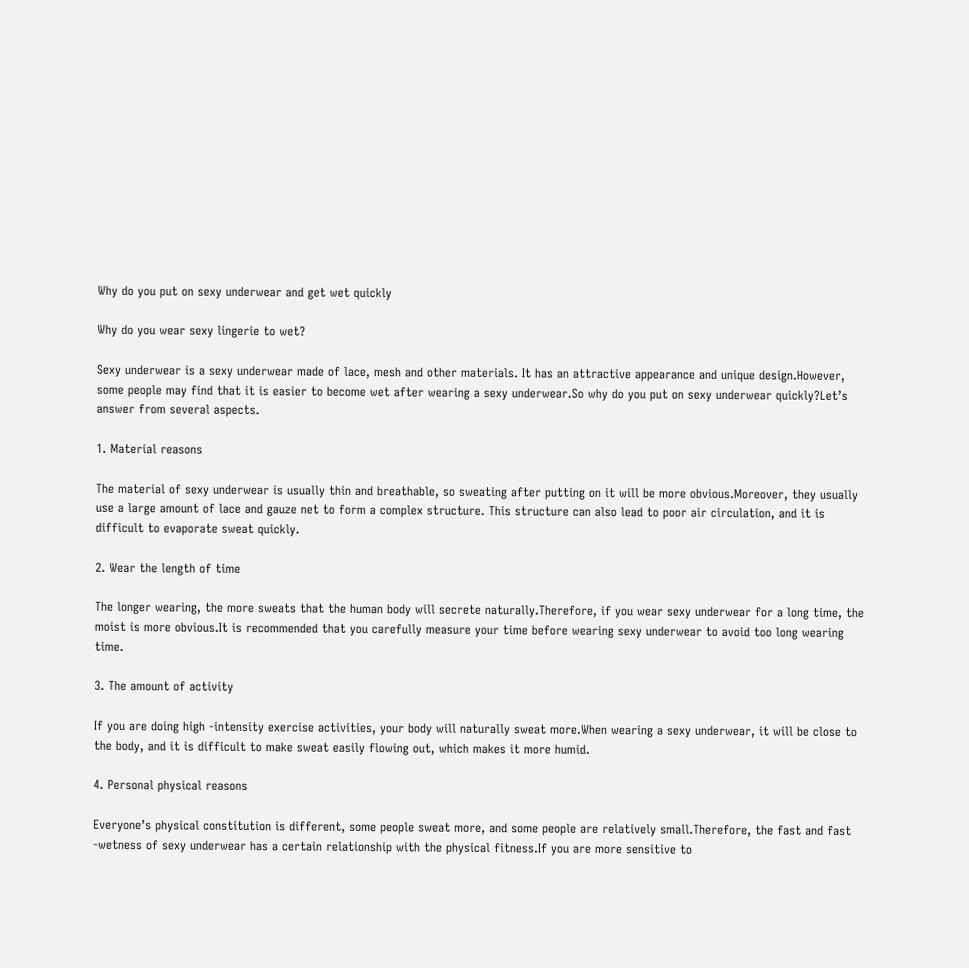Why do you put on sexy underwear and get wet quickly

Why do you wear sexy lingerie to wet?

Sexy underwear is a sexy underwear made of lace, mesh and other materials. It has an attractive appearance and unique design.However, some people may find that it is easier to become wet after wearing a sexy underwear.So why do you put on sexy underwear quickly?Let’s answer from several aspects.

1. Material reasons

The material of sexy underwear is usually thin and breathable, so sweating after putting on it will be more obvious.Moreover, they usually use a large amount of lace and gauze net to form a complex structure. This structure can also lead to poor air circulation, and it is difficult to evaporate sweat quickly.

2. Wear the length of time

The longer wearing, the more sweats that the human body will secrete naturally.Therefore, if you wear sexy underwear for a long time, the moist is more obvious.It is recommended that you carefully measure your time before wearing sexy underwear to avoid too long wearing time.

3. The amount of activity

If you are doing high -intensity exercise activities, your body will naturally sweat more.When wearing a sexy underwear, it will be close to the body, and it is difficult to make sweat easily flowing out, which makes it more humid.

4. Personal physical reasons

Everyone’s physical constitution is different, some people sweat more, and some people are relatively small.Therefore, the fast and fast -wetness of sexy underwear has a certain relationship with the physical fitness.If you are more sensitive to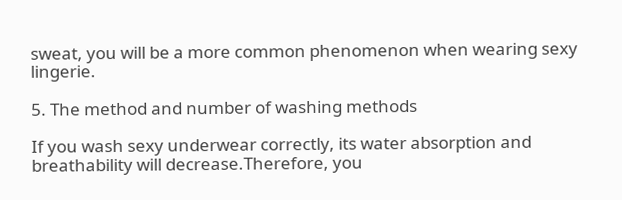sweat, you will be a more common phenomenon when wearing sexy lingerie.

5. The method and number of washing methods

If you wash sexy underwear correctly, its water absorption and breathability will decrease.Therefore, you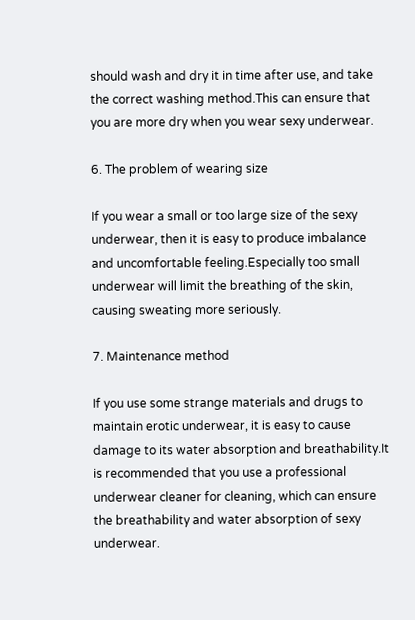should wash and dry it in time after use, and take the correct washing method.This can ensure that you are more dry when you wear sexy underwear.

6. The problem of wearing size

If you wear a small or too large size of the sexy underwear, then it is easy to produce imbalance and uncomfortable feeling.Especially too small underwear will limit the breathing of the skin, causing sweating more seriously.

7. Maintenance method

If you use some strange materials and drugs to maintain erotic underwear, it is easy to cause damage to its water absorption and breathability.It is recommended that you use a professional underwear cleaner for cleaning, which can ensure the breathability and water absorption of sexy underwear.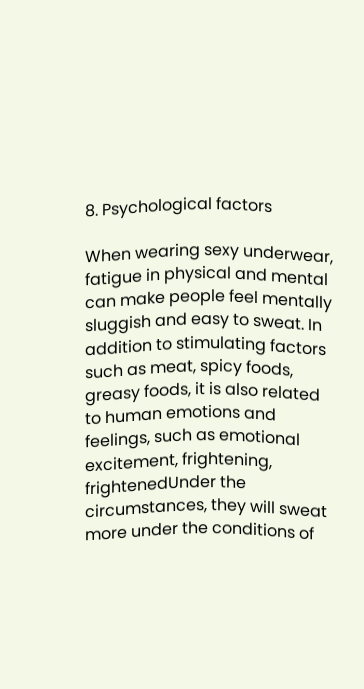8. Psychological factors

When wearing sexy underwear, fatigue in physical and mental can make people feel mentally sluggish and easy to sweat. In addition to stimulating factors such as meat, spicy foods, greasy foods, it is also related to human emotions and feelings, such as emotional excitement, frightening, frightenedUnder the circumstances, they will sweat more under the conditions of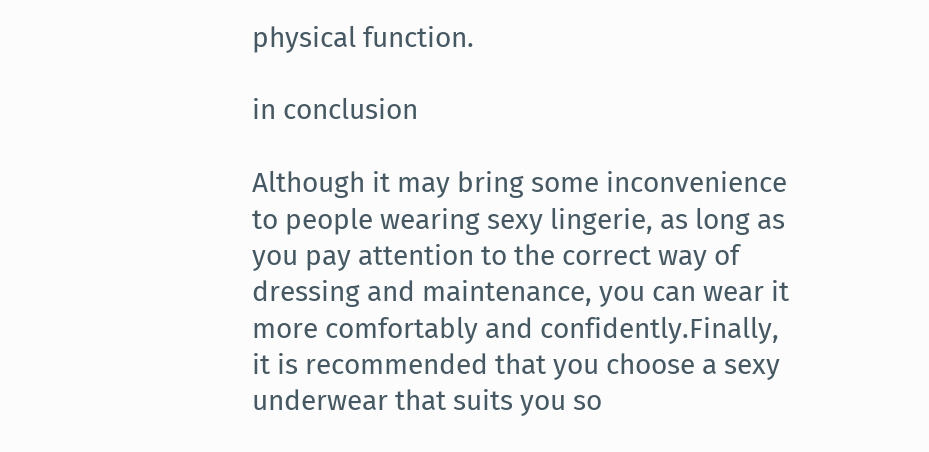physical function.

in conclusion

Although it may bring some inconvenience to people wearing sexy lingerie, as long as you pay attention to the correct way of dressing and maintenance, you can wear it more comfortably and confidently.Finally, it is recommended that you choose a sexy underwear that suits you so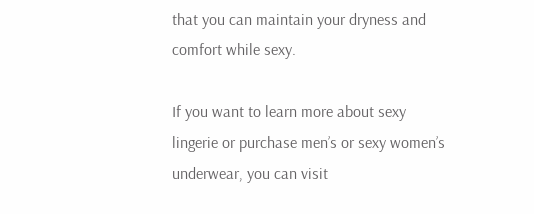that you can maintain your dryness and comfort while sexy.

If you want to learn more about sexy lingerie or purchase men’s or sexy women’s underwear, you can visit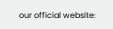our official website: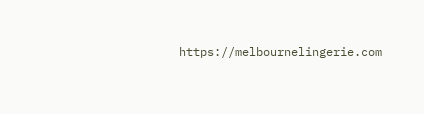https://melbournelingerie.com